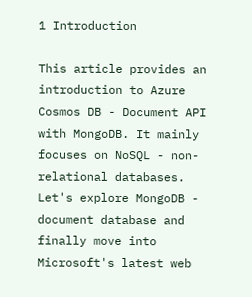1 Introduction

This article provides an introduction to Azure Cosmos DB - Document API with MongoDB. It mainly focuses on NoSQL - non-relational databases. Let's explore MongoDB - document database and finally move into Microsoft's latest web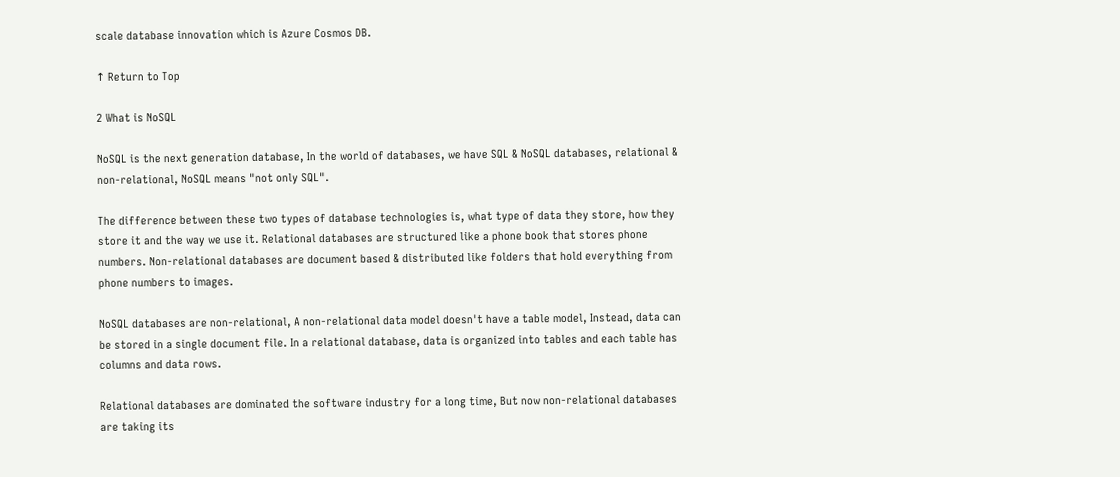scale database innovation which is Azure Cosmos DB.

↑ Return to Top

2 What is NoSQL

NoSQL is the next generation database, In the world of databases, we have SQL & NoSQL databases, relational & non-relational, NoSQL means "not only SQL".

The difference between these two types of database technologies is, what type of data they store, how they store it and the way we use it. Relational databases are structured like a phone book that stores phone numbers. Non-relational databases are document based & distributed like folders that hold everything from phone numbers to images.

NoSQL databases are non-relational, A non-relational data model doesn't have a table model, Instead, data can be stored in a single document file. In a relational database, data is organized into tables and each table has columns and data rows.

Relational databases are dominated the software industry for a long time, But now non-relational databases are taking its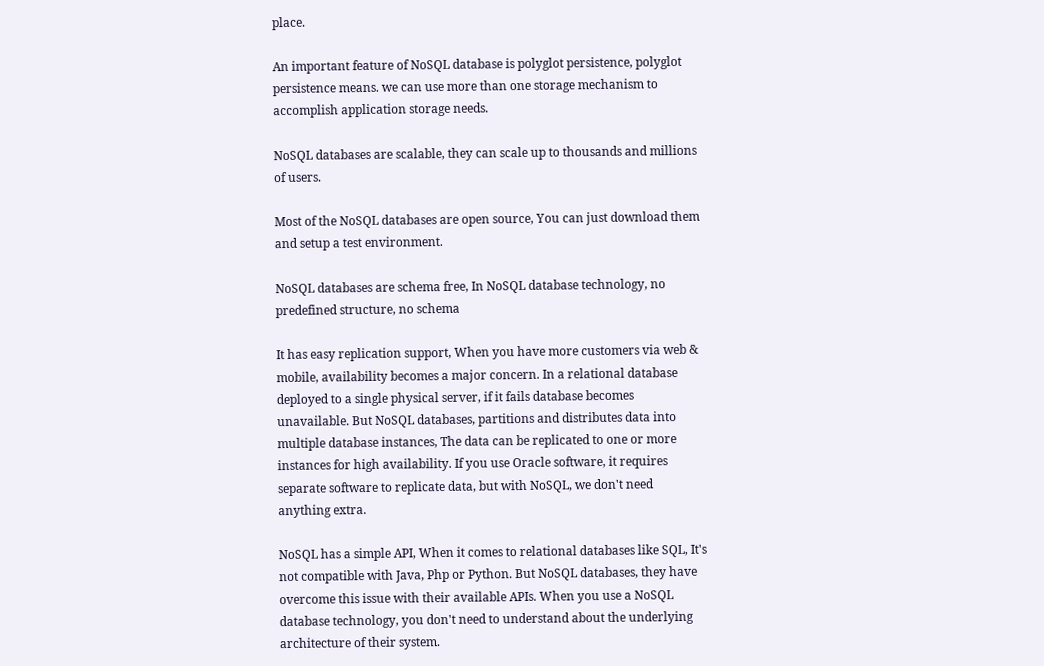place.

An important feature of NoSQL database is polyglot persistence, polyglot persistence means. we can use more than one storage mechanism to accomplish application storage needs.

NoSQL databases are scalable, they can scale up to thousands and millions of users.

Most of the NoSQL databases are open source, You can just download them and setup a test environment.

NoSQL databases are schema free, In NoSQL database technology, no predefined structure, no schema

It has easy replication support, When you have more customers via web & mobile, availability becomes a major concern. In a relational database deployed to a single physical server, if it fails database becomes unavailable. But NoSQL databases, partitions and distributes data into multiple database instances, The data can be replicated to one or more instances for high availability. If you use Oracle software, it requires separate software to replicate data, but with NoSQL, we don't need anything extra.

NoSQL has a simple API, When it comes to relational databases like SQL, It's not compatible with Java, Php or Python. But NoSQL databases, they have overcome this issue with their available APIs. When you use a NoSQL database technology, you don't need to understand about the underlying architecture of their system.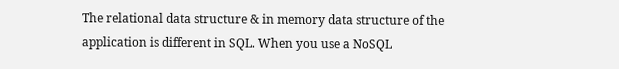The relational data structure & in memory data structure of the application is different in SQL. When you use a NoSQL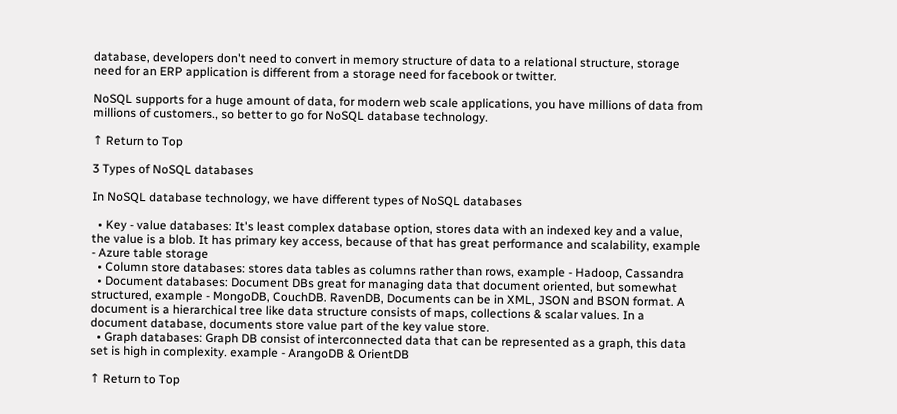database, developers don't need to convert in memory structure of data to a relational structure, storage need for an ERP application is different from a storage need for facebook or twitter.

NoSQL supports for a huge amount of data, for modern web scale applications, you have millions of data from millions of customers., so better to go for NoSQL database technology.

↑ Return to Top

3 Types of NoSQL databases

In NoSQL database technology, we have different types of NoSQL databases

  • Key - value databases: It's least complex database option, stores data with an indexed key and a value, the value is a blob. It has primary key access, because of that has great performance and scalability, example - Azure table storage
  • Column store databases: stores data tables as columns rather than rows, example - Hadoop, Cassandra
  • Document databases: Document DBs great for managing data that document oriented, but somewhat structured, example - MongoDB, CouchDB. RavenDB, Documents can be in XML, JSON and BSON format. A document is a hierarchical tree like data structure consists of maps, collections & scalar values. In a document database, documents store value part of the key value store.
  • Graph databases: Graph DB consist of interconnected data that can be represented as a graph, this data set is high in complexity. example - ArangoDB & OrientDB

↑ Return to Top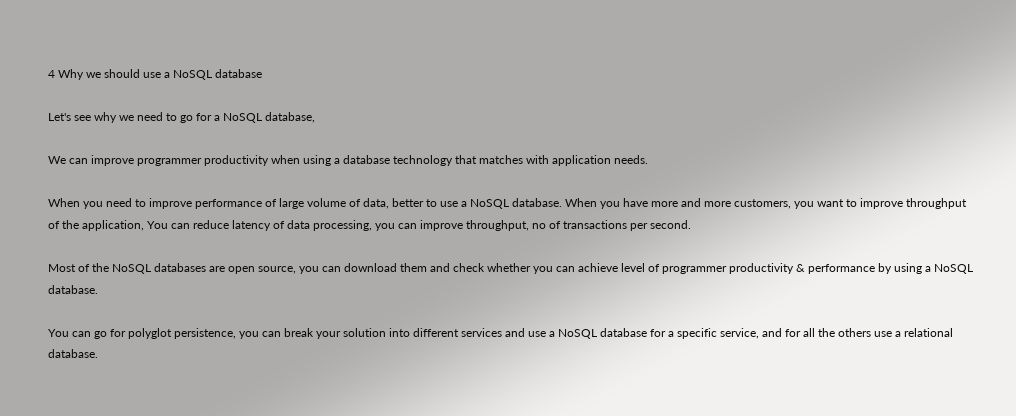4 Why we should use a NoSQL database

Let's see why we need to go for a NoSQL database,

We can improve programmer productivity when using a database technology that matches with application needs.

When you need to improve performance of large volume of data, better to use a NoSQL database. When you have more and more customers, you want to improve throughput of the application, You can reduce latency of data processing, you can improve throughput, no of transactions per second.

Most of the NoSQL databases are open source, you can download them and check whether you can achieve level of programmer productivity & performance by using a NoSQL database.

You can go for polyglot persistence, you can break your solution into different services and use a NoSQL database for a specific service, and for all the others use a relational database.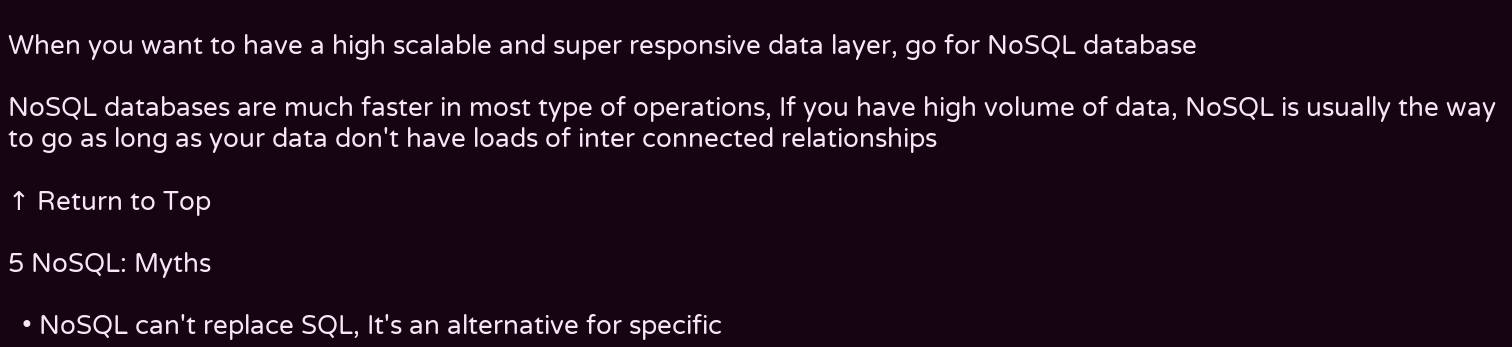When you want to have a high scalable and super responsive data layer, go for NoSQL database

NoSQL databases are much faster in most type of operations, If you have high volume of data, NoSQL is usually the way to go as long as your data don't have loads of inter connected relationships

↑ Return to Top

5 NoSQL: Myths

  • NoSQL can't replace SQL, It's an alternative for specific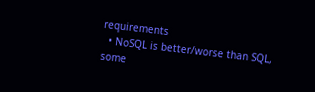requirements
  • NoSQL is better/worse than SQL, some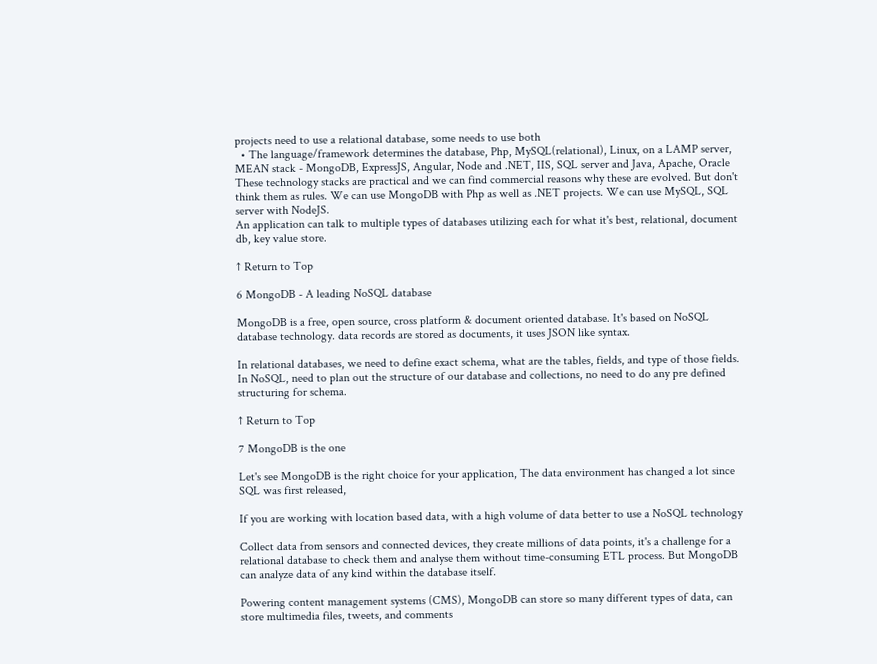projects need to use a relational database, some needs to use both
  • The language/framework determines the database, Php, MySQL(relational), Linux, on a LAMP server, MEAN stack - MongoDB, ExpressJS, Angular, Node and .NET, IIS, SQL server and Java, Apache, Oracle These technology stacks are practical and we can find commercial reasons why these are evolved. But don't think them as rules. We can use MongoDB with Php as well as .NET projects. We can use MySQL, SQL server with NodeJS.
An application can talk to multiple types of databases utilizing each for what it's best, relational, document db, key value store.

↑ Return to Top

6 MongoDB - A leading NoSQL database

MongoDB is a free, open source, cross platform & document oriented database. It's based on NoSQL database technology. data records are stored as documents, it uses JSON like syntax.

In relational databases, we need to define exact schema, what are the tables, fields, and type of those fields. In NoSQL, need to plan out the structure of our database and collections, no need to do any pre defined structuring for schema.

↑ Return to Top

7 MongoDB is the one

Let's see MongoDB is the right choice for your application, The data environment has changed a lot since SQL was first released,

If you are working with location based data, with a high volume of data better to use a NoSQL technology

Collect data from sensors and connected devices, they create millions of data points, it's a challenge for a relational database to check them and analyse them without time-consuming ETL process. But MongoDB can analyze data of any kind within the database itself.

Powering content management systems (CMS), MongoDB can store so many different types of data, can store multimedia files, tweets, and comments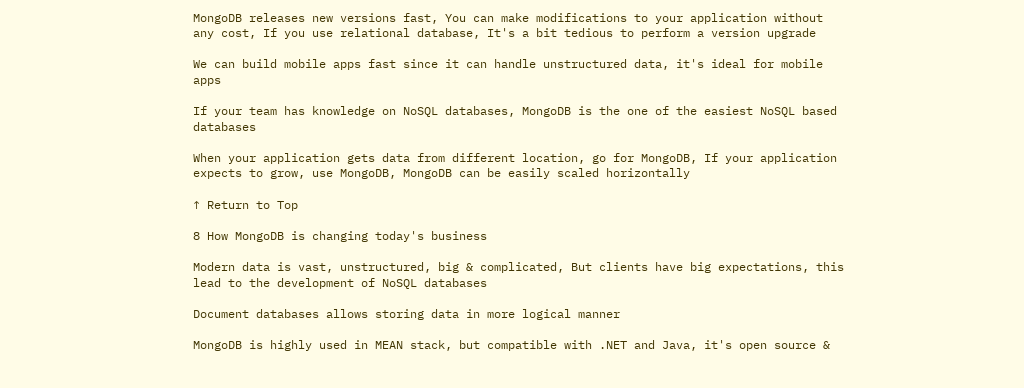MongoDB releases new versions fast, You can make modifications to your application without any cost, If you use relational database, It's a bit tedious to perform a version upgrade

We can build mobile apps fast since it can handle unstructured data, it's ideal for mobile apps

If your team has knowledge on NoSQL databases, MongoDB is the one of the easiest NoSQL based databases

When your application gets data from different location, go for MongoDB, If your application expects to grow, use MongoDB, MongoDB can be easily scaled horizontally

↑ Return to Top

8 How MongoDB is changing today's business

Modern data is vast, unstructured, big & complicated, But clients have big expectations, this lead to the development of NoSQL databases

Document databases allows storing data in more logical manner

MongoDB is highly used in MEAN stack, but compatible with .NET and Java, it's open source &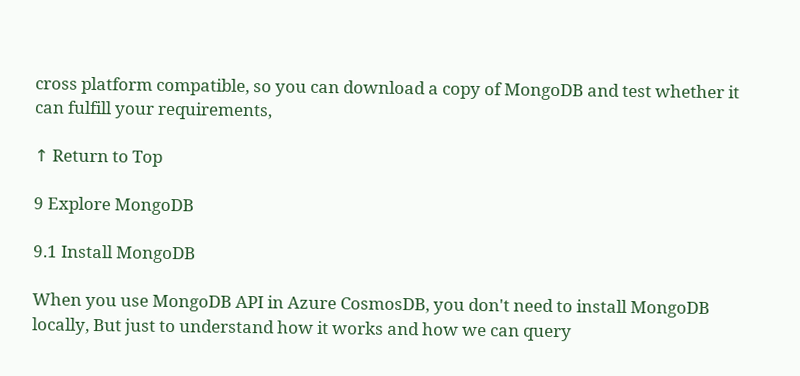cross platform compatible, so you can download a copy of MongoDB and test whether it can fulfill your requirements,

↑ Return to Top

9 Explore MongoDB

9.1 Install MongoDB

When you use MongoDB API in Azure CosmosDB, you don't need to install MongoDB locally, But just to understand how it works and how we can query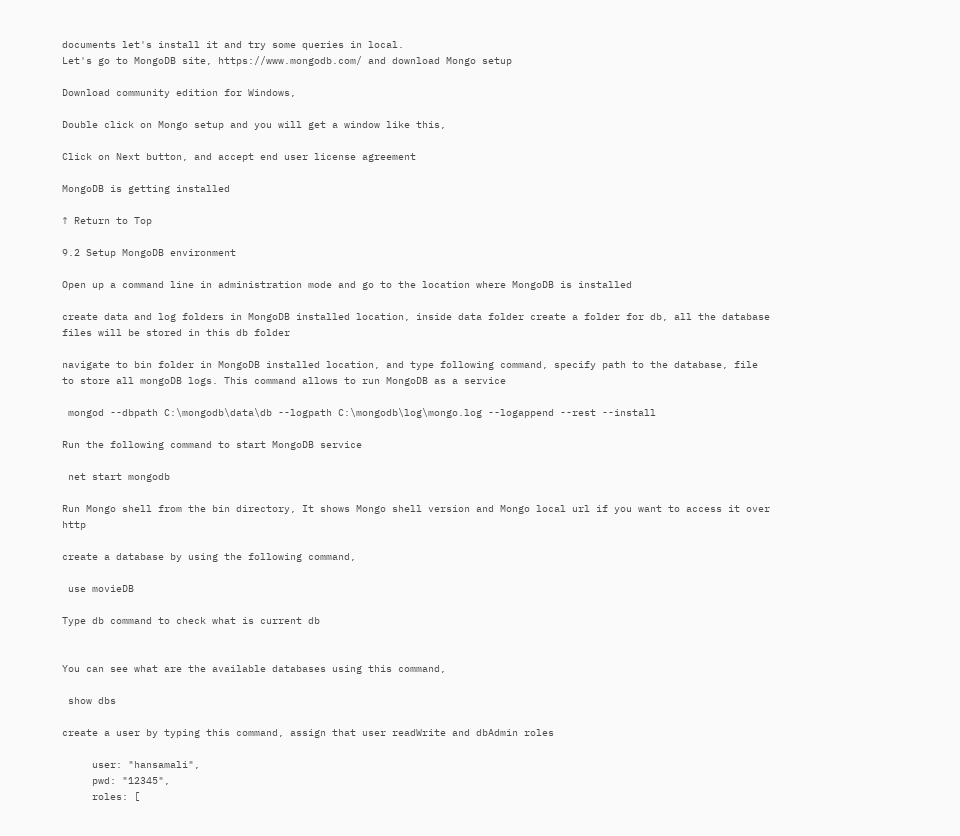documents let's install it and try some queries in local.
Let's go to MongoDB site, https://www.mongodb.com/ and download Mongo setup

Download community edition for Windows,

Double click on Mongo setup and you will get a window like this,

Click on Next button, and accept end user license agreement

MongoDB is getting installed

↑ Return to Top

9.2 Setup MongoDB environment

Open up a command line in administration mode and go to the location where MongoDB is installed

create data and log folders in MongoDB installed location, inside data folder create a folder for db, all the database files will be stored in this db folder

navigate to bin folder in MongoDB installed location, and type following command, specify path to the database, file to store all mongoDB logs. This command allows to run MongoDB as a service

 mongod --dbpath C:\mongodb\data\db --logpath C:\mongodb\log\mongo.log --logappend --rest --install

Run the following command to start MongoDB service

 net start mongodb

Run Mongo shell from the bin directory, It shows Mongo shell version and Mongo local url if you want to access it over http

create a database by using the following command,

 use movieDB

Type db command to check what is current db


You can see what are the available databases using this command,

 show dbs

create a user by typing this command, assign that user readWrite and dbAdmin roles

     user: "hansamali",
     pwd: "12345",
     roles: [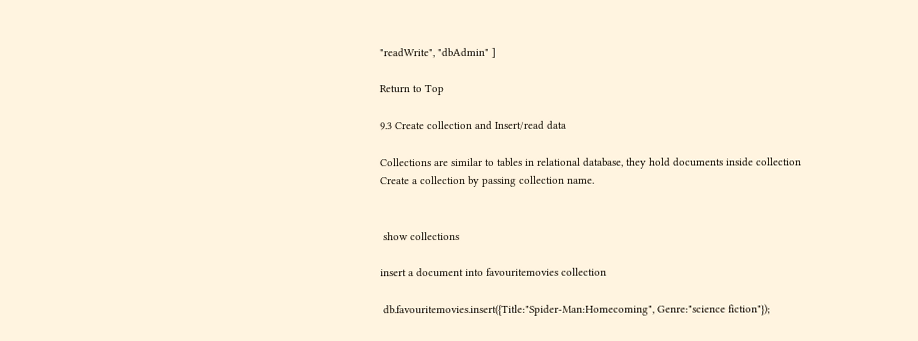"readWrite", "dbAdmin" ]

Return to Top

9.3 Create collection and Insert/read data

Collections are similar to tables in relational database, they hold documents inside collection
Create a collection by passing collection name.


 show collections

insert a document into favouritemovies collection

 db.favouritemovies.insert({Title:"Spider-Man:Homecoming", Genre:"science fiction"});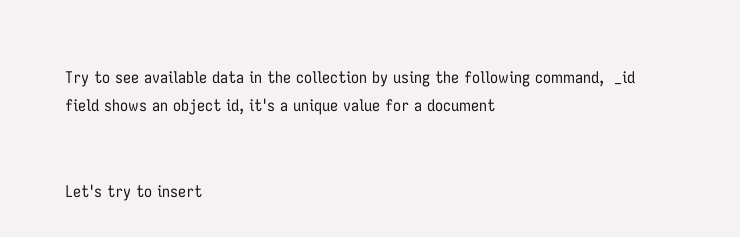Try to see available data in the collection by using the following command,  _id field shows an object id, it's a unique value for a document


Let's try to insert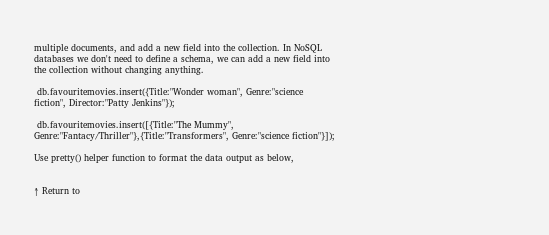multiple documents, and add a new field into the collection. In NoSQL databases we don't need to define a schema, we can add a new field into the collection without changing anything.

 db.favouritemovies.insert({Title:"Wonder woman", Genre:"science fiction", Director:"Patty Jenkins"});

 db.favouritemovies.insert([{Title:"The Mummy", Genre:"Fantacy/Thriller"},{Title:"Transformers", Genre:"science fiction"}]);

Use pretty() helper function to format the data output as below,


↑ Return to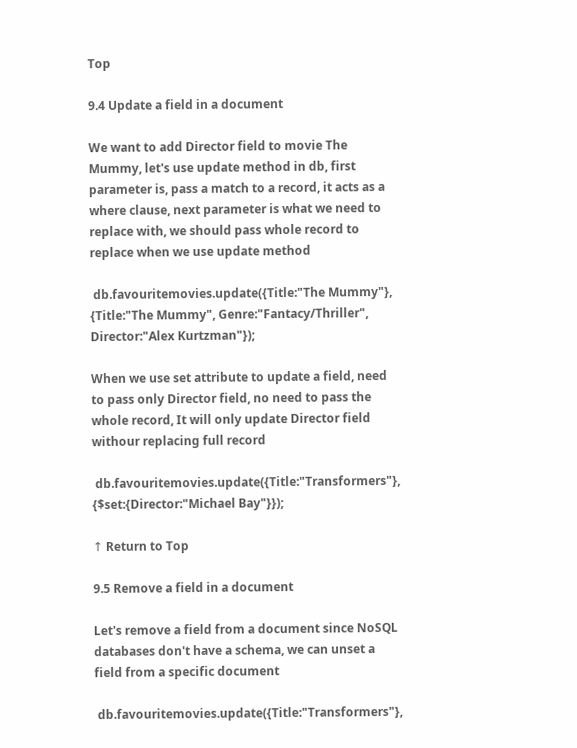Top

9.4 Update a field in a document

We want to add Director field to movie The Mummy, let's use update method in db, first parameter is, pass a match to a record, it acts as a where clause, next parameter is what we need to replace with, we should pass whole record to replace when we use update method

 db.favouritemovies.update({Title:"The Mummy"}, {Title:"The Mummy", Genre:"Fantacy/Thriller", Director:"Alex Kurtzman"});

When we use set attribute to update a field, need to pass only Director field, no need to pass the whole record, It will only update Director field withour replacing full record

 db.favouritemovies.update({Title:"Transformers"}, {$set:{Director:"Michael Bay"}});

↑ Return to Top

9.5 Remove a field in a document

Let's remove a field from a document since NoSQL databases don't have a schema, we can unset a field from a specific document

 db.favouritemovies.update({Title:"Transformers"},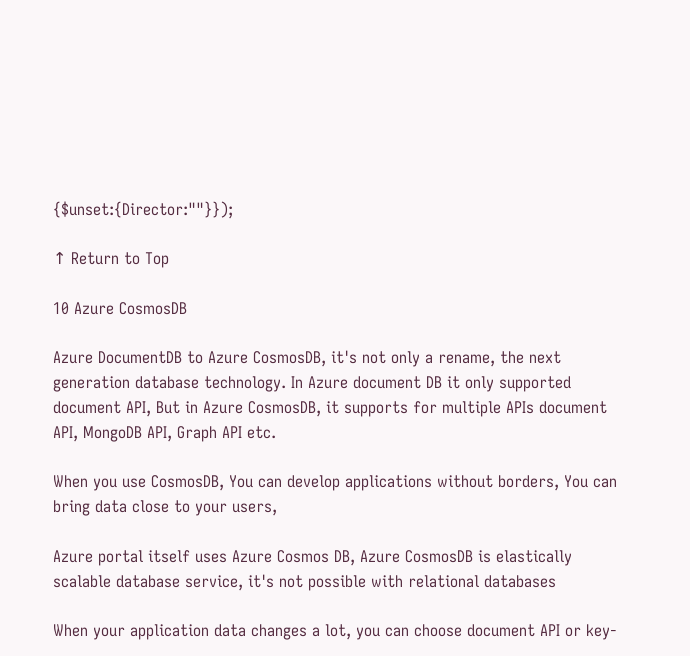{$unset:{Director:""}});

↑ Return to Top

10 Azure CosmosDB

Azure DocumentDB to Azure CosmosDB, it's not only a rename, the next generation database technology. In Azure document DB it only supported document API, But in Azure CosmosDB, it supports for multiple APIs document API, MongoDB API, Graph API etc.

When you use CosmosDB, You can develop applications without borders, You can bring data close to your users,

Azure portal itself uses Azure Cosmos DB, Azure CosmosDB is elastically scalable database service, it's not possible with relational databases

When your application data changes a lot, you can choose document API or key-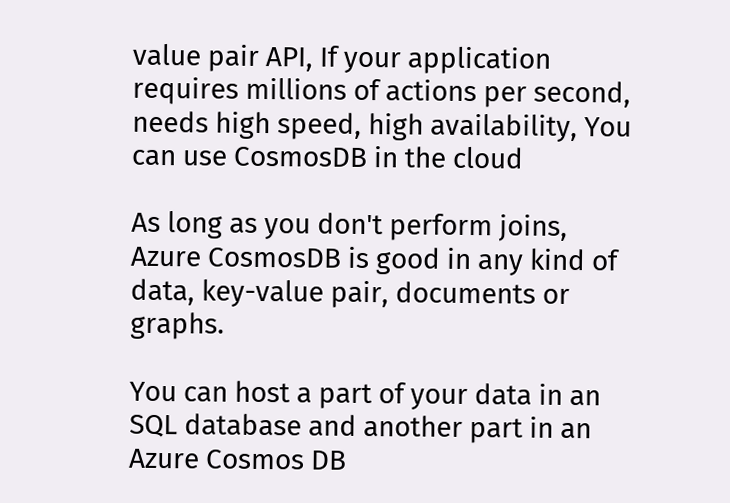value pair API, If your application requires millions of actions per second, needs high speed, high availability, You can use CosmosDB in the cloud

As long as you don't perform joins, Azure CosmosDB is good in any kind of data, key-value pair, documents or graphs.

You can host a part of your data in an SQL database and another part in an Azure Cosmos DB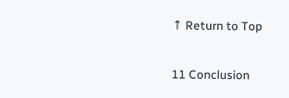↑ Return to Top

11 Conclusion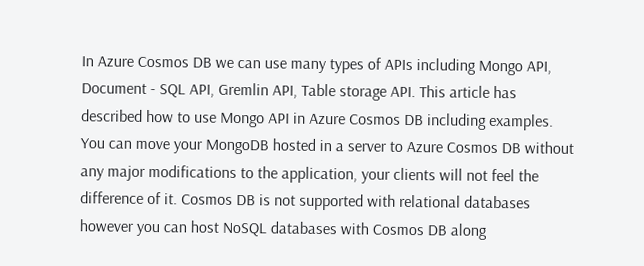In Azure Cosmos DB we can use many types of APIs including Mongo API, Document - SQL API, Gremlin API, Table storage API. This article has described how to use Mongo API in Azure Cosmos DB including examples. You can move your MongoDB hosted in a server to Azure Cosmos DB without any major modifications to the application, your clients will not feel the difference of it. Cosmos DB is not supported with relational databases however you can host NoSQL databases with Cosmos DB along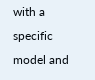with a specific model and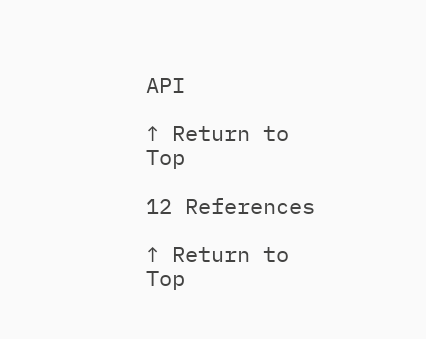API

↑ Return to Top

12 References

↑ Return to Top